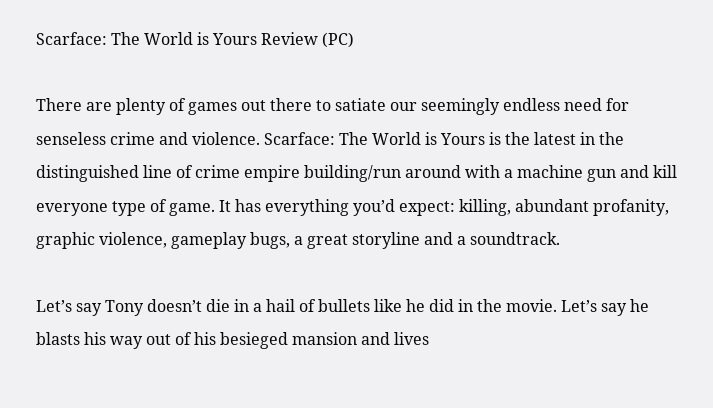Scarface: The World is Yours Review (PC)

There are plenty of games out there to satiate our seemingly endless need for senseless crime and violence. Scarface: The World is Yours is the latest in the distinguished line of crime empire building/run around with a machine gun and kill everyone type of game. It has everything you’d expect: killing, abundant profanity, graphic violence, gameplay bugs, a great storyline and a soundtrack.

Let’s say Tony doesn’t die in a hail of bullets like he did in the movie. Let’s say he blasts his way out of his besieged mansion and lives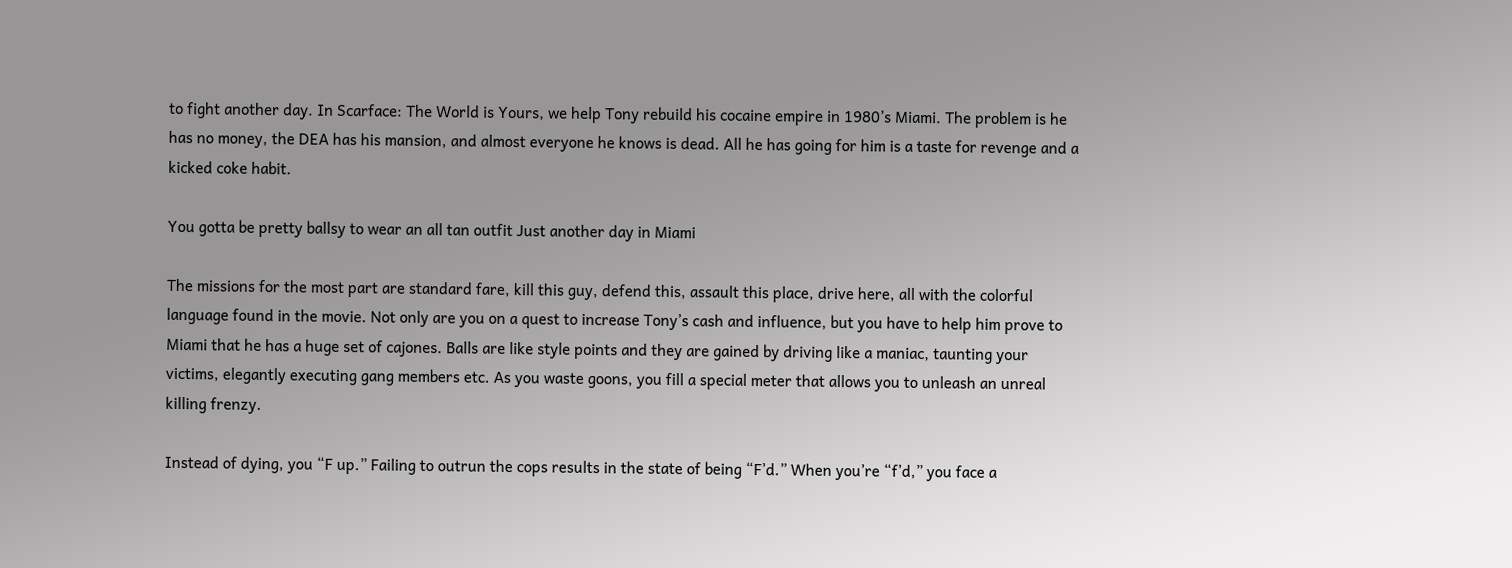to fight another day. In Scarface: The World is Yours, we help Tony rebuild his cocaine empire in 1980’s Miami. The problem is he has no money, the DEA has his mansion, and almost everyone he knows is dead. All he has going for him is a taste for revenge and a kicked coke habit.

You gotta be pretty ballsy to wear an all tan outfit Just another day in Miami

The missions for the most part are standard fare, kill this guy, defend this, assault this place, drive here, all with the colorful language found in the movie. Not only are you on a quest to increase Tony’s cash and influence, but you have to help him prove to Miami that he has a huge set of cajones. Balls are like style points and they are gained by driving like a maniac, taunting your victims, elegantly executing gang members etc. As you waste goons, you fill a special meter that allows you to unleash an unreal killing frenzy.

Instead of dying, you “F up.” Failing to outrun the cops results in the state of being “F’d.” When you’re “f’d,” you face a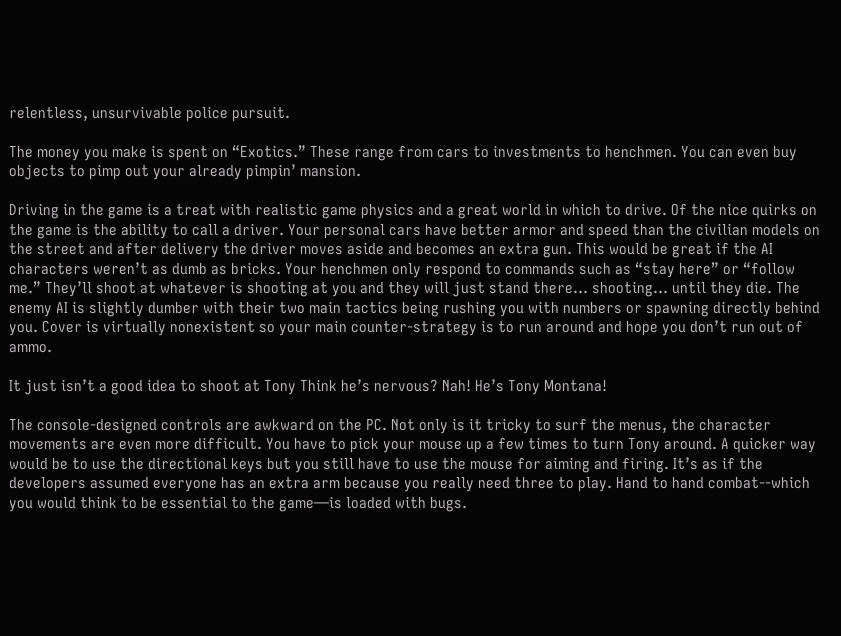relentless, unsurvivable police pursuit.

The money you make is spent on “Exotics.” These range from cars to investments to henchmen. You can even buy objects to pimp out your already pimpin’ mansion.

Driving in the game is a treat with realistic game physics and a great world in which to drive. Of the nice quirks on the game is the ability to call a driver. Your personal cars have better armor and speed than the civilian models on the street and after delivery the driver moves aside and becomes an extra gun. This would be great if the AI characters weren’t as dumb as bricks. Your henchmen only respond to commands such as “stay here” or “follow me.” They’ll shoot at whatever is shooting at you and they will just stand there... shooting... until they die. The enemy AI is slightly dumber with their two main tactics being rushing you with numbers or spawning directly behind you. Cover is virtually nonexistent so your main counter-strategy is to run around and hope you don’t run out of ammo.

It just isn’t a good idea to shoot at Tony Think he’s nervous? Nah! He’s Tony Montana!

The console-designed controls are awkward on the PC. Not only is it tricky to surf the menus, the character movements are even more difficult. You have to pick your mouse up a few times to turn Tony around. A quicker way would be to use the directional keys but you still have to use the mouse for aiming and firing. It’s as if the developers assumed everyone has an extra arm because you really need three to play. Hand to hand combat--which you would think to be essential to the game—is loaded with bugs.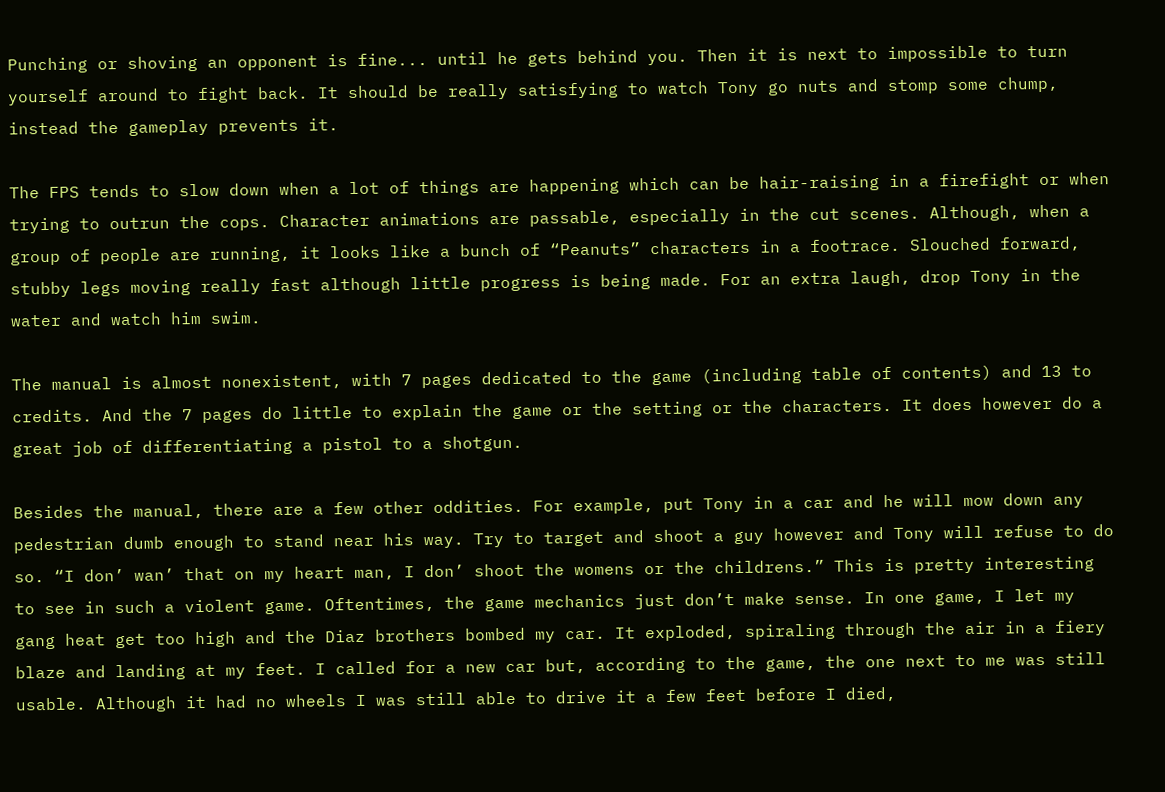Punching or shoving an opponent is fine... until he gets behind you. Then it is next to impossible to turn yourself around to fight back. It should be really satisfying to watch Tony go nuts and stomp some chump, instead the gameplay prevents it.

The FPS tends to slow down when a lot of things are happening which can be hair-raising in a firefight or when trying to outrun the cops. Character animations are passable, especially in the cut scenes. Although, when a group of people are running, it looks like a bunch of “Peanuts” characters in a footrace. Slouched forward, stubby legs moving really fast although little progress is being made. For an extra laugh, drop Tony in the water and watch him swim.

The manual is almost nonexistent, with 7 pages dedicated to the game (including table of contents) and 13 to credits. And the 7 pages do little to explain the game or the setting or the characters. It does however do a great job of differentiating a pistol to a shotgun.

Besides the manual, there are a few other oddities. For example, put Tony in a car and he will mow down any pedestrian dumb enough to stand near his way. Try to target and shoot a guy however and Tony will refuse to do so. “I don’ wan’ that on my heart man, I don’ shoot the womens or the childrens.” This is pretty interesting to see in such a violent game. Oftentimes, the game mechanics just don’t make sense. In one game, I let my gang heat get too high and the Diaz brothers bombed my car. It exploded, spiraling through the air in a fiery blaze and landing at my feet. I called for a new car but, according to the game, the one next to me was still usable. Although it had no wheels I was still able to drive it a few feet before I died,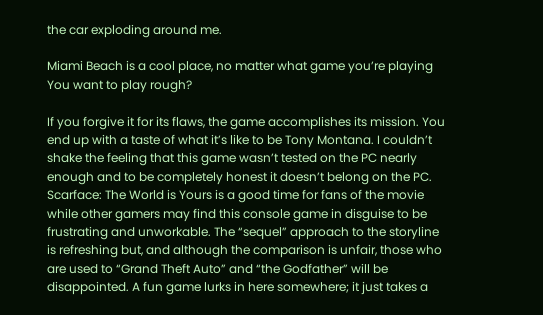the car exploding around me.

Miami Beach is a cool place, no matter what game you’re playing You want to play rough?

If you forgive it for its flaws, the game accomplishes its mission. You end up with a taste of what it’s like to be Tony Montana. I couldn’t shake the feeling that this game wasn’t tested on the PC nearly enough and to be completely honest it doesn’t belong on the PC. Scarface: The World is Yours is a good time for fans of the movie while other gamers may find this console game in disguise to be frustrating and unworkable. The “sequel” approach to the storyline is refreshing but, and although the comparison is unfair, those who are used to “Grand Theft Auto” and “the Godfather” will be disappointed. A fun game lurks in here somewhere; it just takes a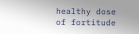healthy dose of fortitude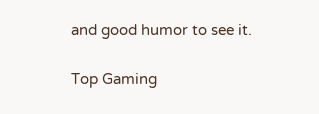and good humor to see it.

Top Gaming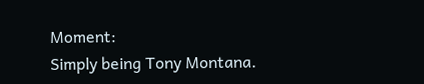Moment:
Simply being Tony Montana.